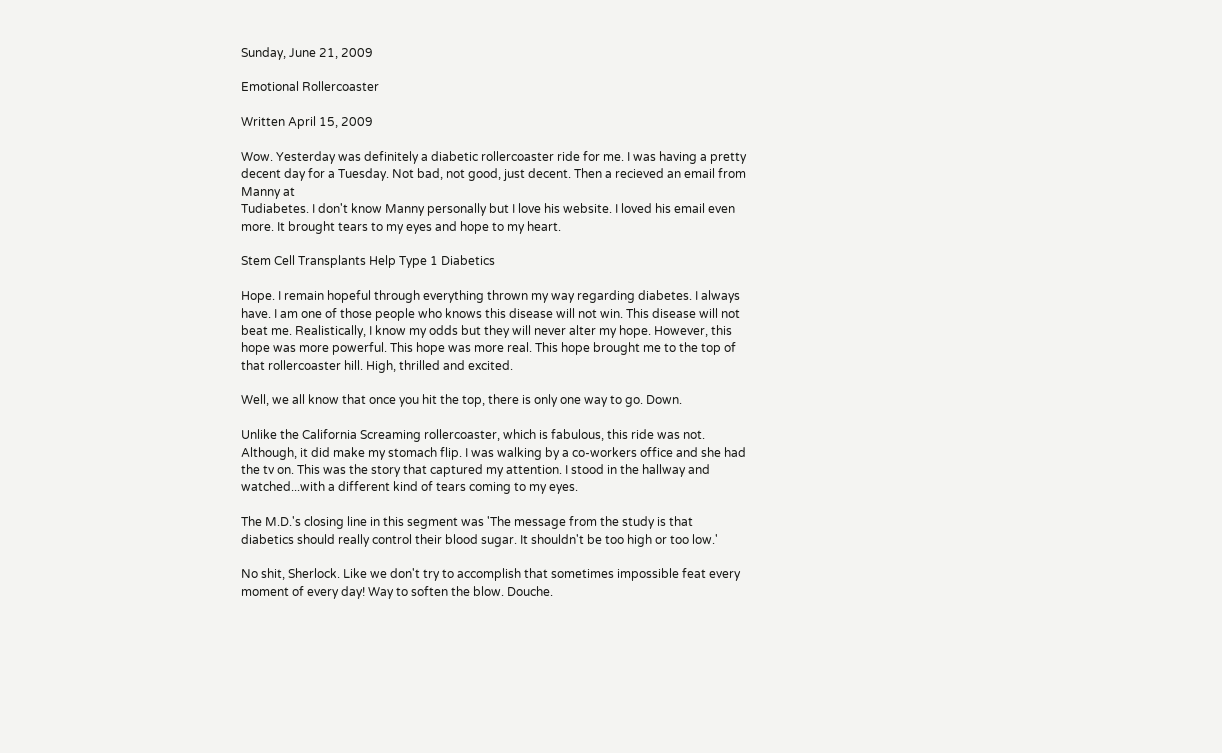Sunday, June 21, 2009

Emotional Rollercoaster

Written April 15, 2009

Wow. Yesterday was definitely a diabetic rollercoaster ride for me. I was having a pretty decent day for a Tuesday. Not bad, not good, just decent. Then a recieved an email from Manny at
Tudiabetes. I don't know Manny personally but I love his website. I loved his email even more. It brought tears to my eyes and hope to my heart.

Stem Cell Transplants Help Type 1 Diabetics

Hope. I remain hopeful through everything thrown my way regarding diabetes. I always have. I am one of those people who knows this disease will not win. This disease will not beat me. Realistically, I know my odds but they will never alter my hope. However, this hope was more powerful. This hope was more real. This hope brought me to the top of that rollercoaster hill. High, thrilled and excited.

Well, we all know that once you hit the top, there is only one way to go. Down.

Unlike the California Screaming rollercoaster, which is fabulous, this ride was not. Although, it did make my stomach flip. I was walking by a co-workers office and she had the tv on. This was the story that captured my attention. I stood in the hallway and watched...with a different kind of tears coming to my eyes.

The M.D.'s closing line in this segment was 'The message from the study is that diabetics should really control their blood sugar. It shouldn't be too high or too low.'

No shit, Sherlock. Like we don't try to accomplish that sometimes impossible feat every moment of every day! Way to soften the blow. Douche.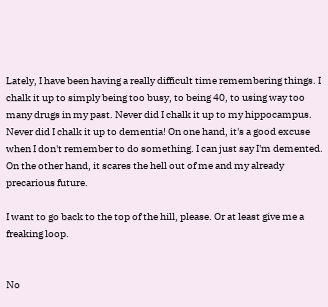Lately, I have been having a really difficult time remembering things. I chalk it up to simply being too busy, to being 40, to using way too many drugs in my past. Never did I chalk it up to my hippocampus. Never did I chalk it up to dementia! On one hand, it's a good excuse when I don't remember to do something. I can just say I'm demented. On the other hand, it scares the hell out of me and my already precarious future.

I want to go back to the top of the hill, please. Or at least give me a freaking loop.


No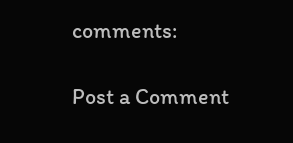comments:

Post a Comment